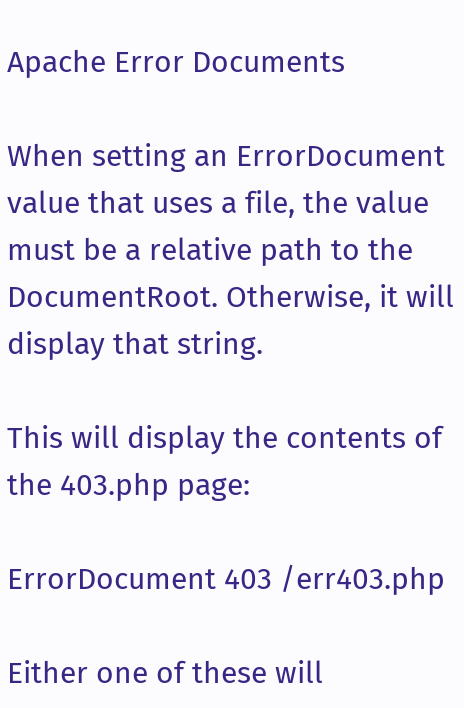Apache Error Documents

When setting an ErrorDocument value that uses a file, the value must be a relative path to the DocumentRoot. Otherwise, it will display that string.

This will display the contents of the 403.php page:

ErrorDocument 403 /err403.php

Either one of these will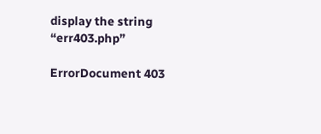display the string “err403.php”

ErrorDocument 403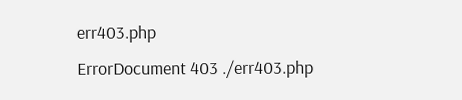err403.php
ErrorDocument 403 ./err403.php